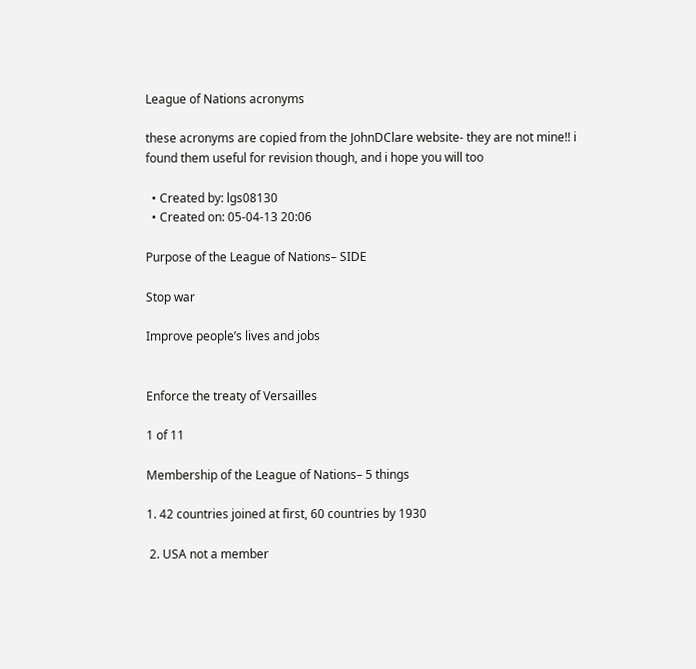League of Nations acronyms

these acronyms are copied from the JohnDClare website- they are not mine!! i found them useful for revision though, and i hope you will too

  • Created by: lgs08130
  • Created on: 05-04-13 20:06

Purpose of the League of Nations– SIDE

Stop war

Improve people’s lives and jobs


Enforce the treaty of Versailles

1 of 11

Membership of the League of Nations– 5 things

1. 42 countries joined at first, 60 countries by 1930

 2. USA not a member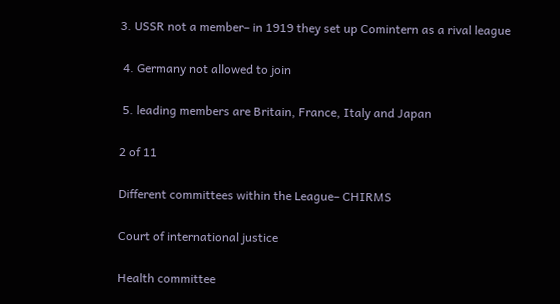3. USSR not a member– in 1919 they set up Comintern as a rival league

 4. Germany not allowed to join

 5. leading members are Britain, France, Italy and Japan

2 of 11

Different committees within the League– CHIRMS

Court of international justice

Health committee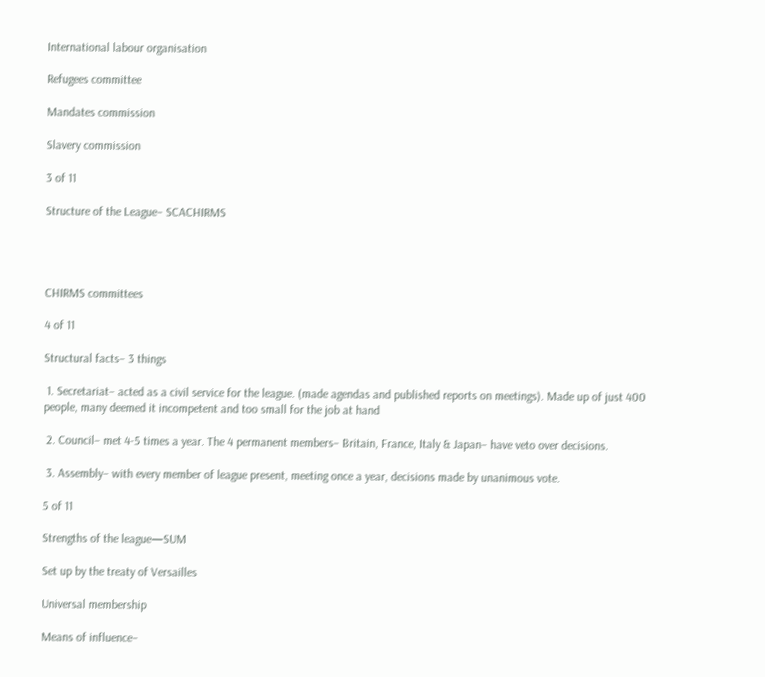International labour organisation

Refugees committee

Mandates commission

Slavery commission

3 of 11

Structure of the League– SCACHIRMS




CHIRMS committees

4 of 11

Structural facts– 3 things

 1. Secretariat– acted as a civil service for the league. (made agendas and published reports on meetings). Made up of just 400 people, many deemed it incompetent and too small for the job at hand

 2. Council– met 4-5 times a year. The 4 permanent members– Britain, France, Italy & Japan– have veto over decisions.

 3. Assembly– with every member of league present, meeting once a year, decisions made by unanimous vote.

5 of 11

Strengths of the league—SUM

Set up by the treaty of Versailles

Universal membership

Means of influence–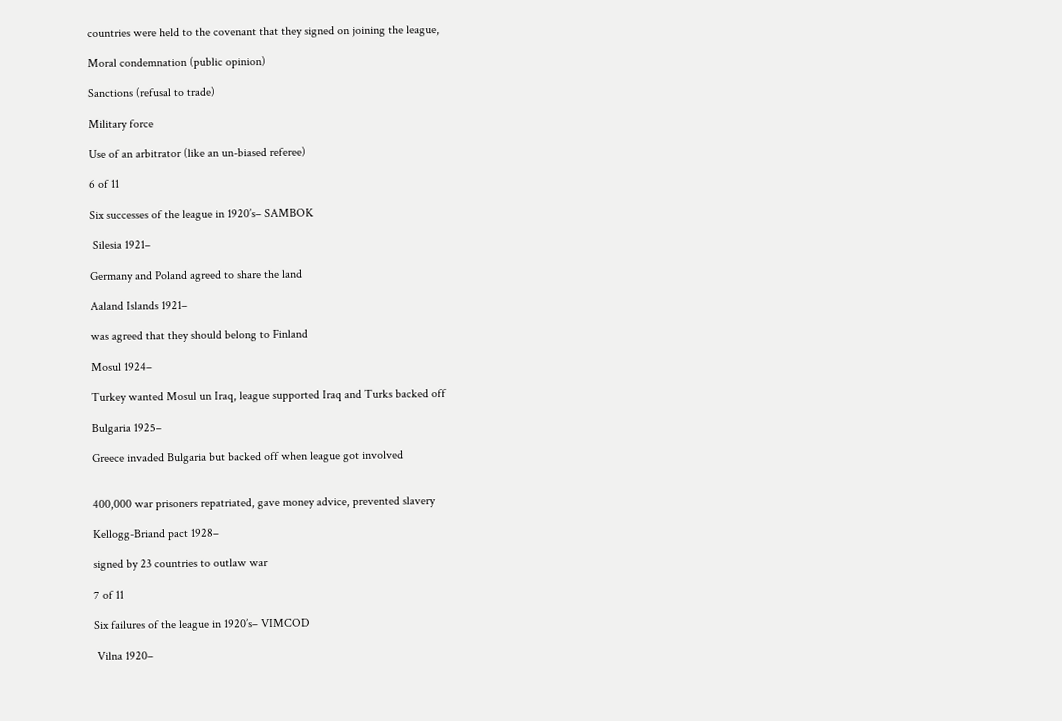countries were held to the covenant that they signed on joining the league,

Moral condemnation (public opinion)

Sanctions (refusal to trade)

Military force

Use of an arbitrator (like an un-biased referee)

6 of 11

Six successes of the league in 1920’s– SAMBOK

 Silesia 1921–

Germany and Poland agreed to share the land

Aaland Islands 1921–

was agreed that they should belong to Finland

Mosul 1924–

Turkey wanted Mosul un Iraq, league supported Iraq and Turks backed off

Bulgaria 1925–

Greece invaded Bulgaria but backed off when league got involved


400,000 war prisoners repatriated, gave money advice, prevented slavery

Kellogg-Briand pact 1928–

signed by 23 countries to outlaw war

7 of 11

Six failures of the league in 1920’s– VIMCOD

 Vilna 1920–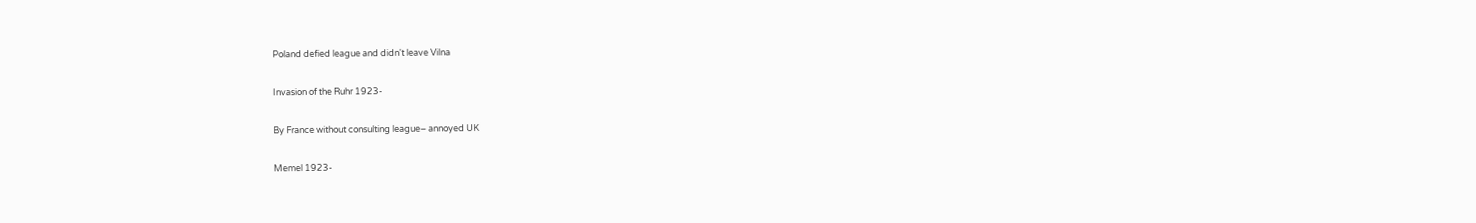Poland defied league and didn't leave Vilna

Invasion of the Ruhr 1923-

By France without consulting league– annoyed UK

Memel 1923-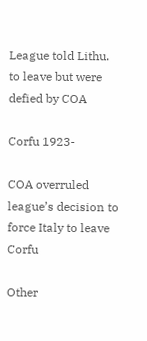League told Lithu. to leave but were defied by COA

Corfu 1923-

COA overruled league’s decision to force Italy to leave Corfu

Other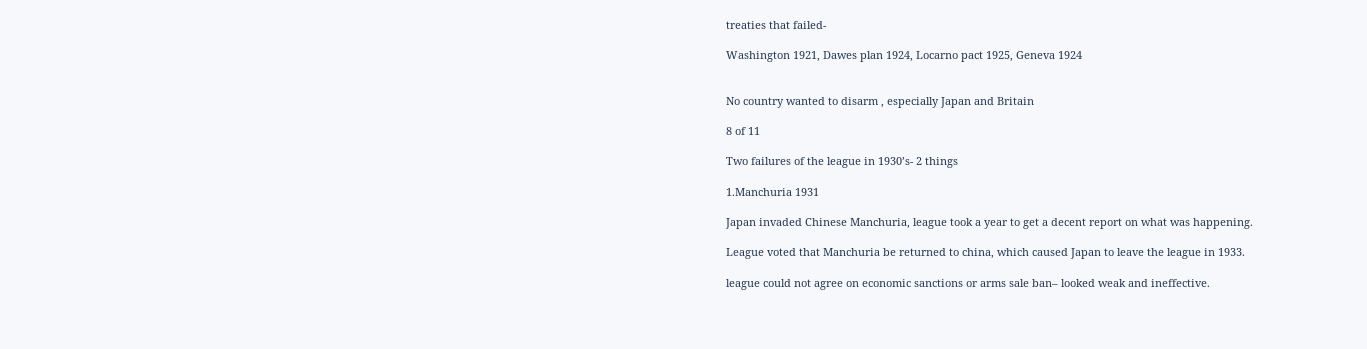treaties that failed-

Washington 1921, Dawes plan 1924, Locarno pact 1925, Geneva 1924


No country wanted to disarm , especially Japan and Britain

8 of 11

Two failures of the league in 1930’s- 2 things

1.Manchuria 1931

Japan invaded Chinese Manchuria, league took a year to get a decent report on what was happening.

League voted that Manchuria be returned to china, which caused Japan to leave the league in 1933.

league could not agree on economic sanctions or arms sale ban– looked weak and ineffective.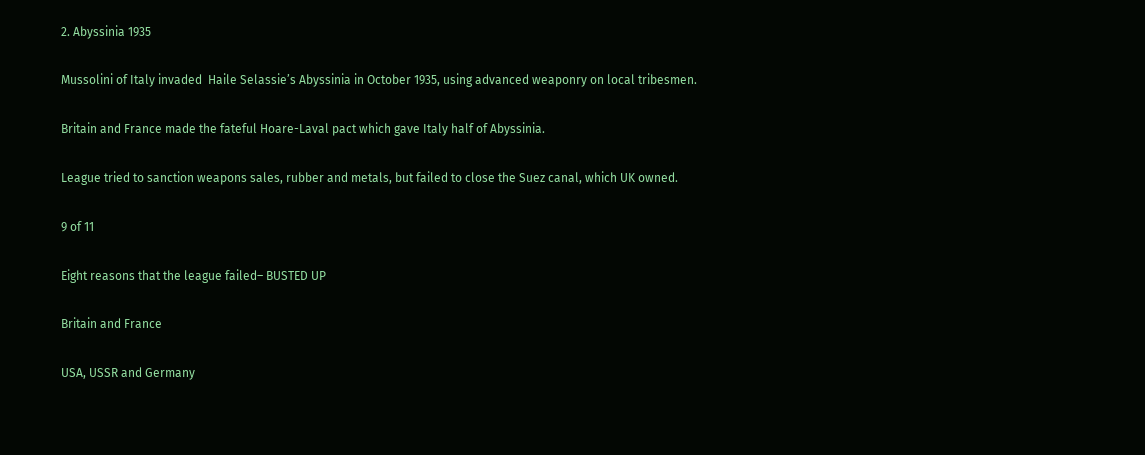2. Abyssinia 1935

Mussolini of Italy invaded  Haile Selassie’s Abyssinia in October 1935, using advanced weaponry on local tribesmen.

Britain and France made the fateful Hoare-Laval pact which gave Italy half of Abyssinia.

League tried to sanction weapons sales, rubber and metals, but failed to close the Suez canal, which UK owned.

9 of 11

Eight reasons that the league failed– BUSTED UP

Britain and France

USA, USSR and Germany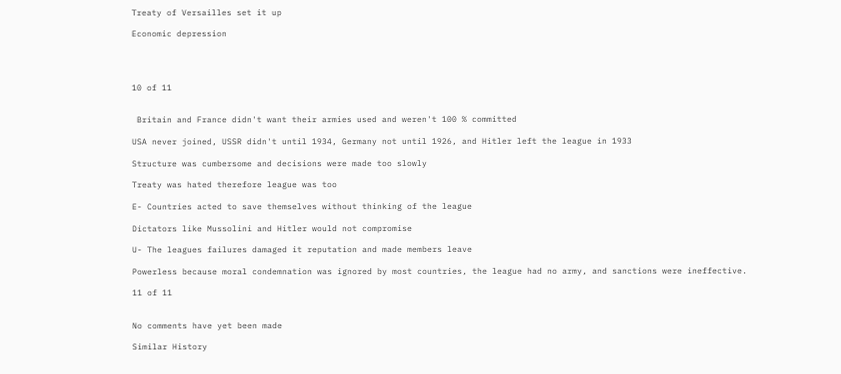Treaty of Versailles set it up

Economic depression




10 of 11


 Britain and France didn't want their armies used and weren't 100 % committed

USA never joined, USSR didn't until 1934, Germany not until 1926, and Hitler left the league in 1933

Structure was cumbersome and decisions were made too slowly

Treaty was hated therefore league was too

E- Countries acted to save themselves without thinking of the league

Dictators like Mussolini and Hitler would not compromise

U- The leagues failures damaged it reputation and made members leave

Powerless because moral condemnation was ignored by most countries, the league had no army, and sanctions were ineffective.

11 of 11


No comments have yet been made

Similar History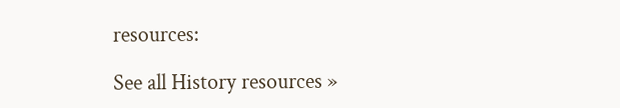resources:

See all History resources »